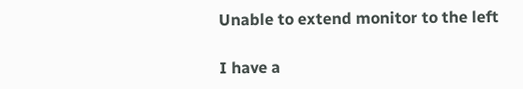Unable to extend monitor to the left

I have a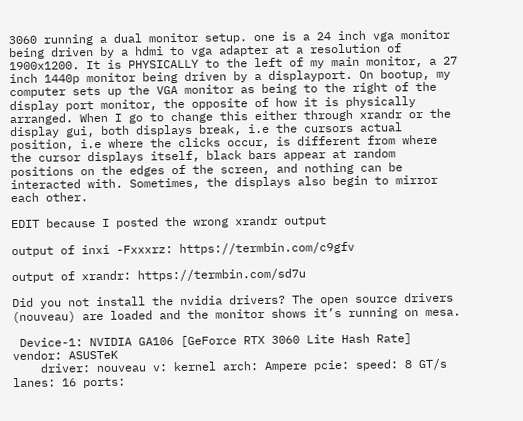3060 running a dual monitor setup. one is a 24 inch vga monitor being driven by a hdmi to vga adapter at a resolution of 1900x1200. It is PHYSICALLY to the left of my main monitor, a 27 inch 1440p monitor being driven by a displayport. On bootup, my computer sets up the VGA monitor as being to the right of the display port monitor, the opposite of how it is physically arranged. When I go to change this either through xrandr or the display gui, both displays break, i.e the cursors actual position, i.e where the clicks occur, is different from where the cursor displays itself, black bars appear at random positions on the edges of the screen, and nothing can be interacted with. Sometimes, the displays also begin to mirror each other.

EDIT because I posted the wrong xrandr output

output of inxi -Fxxxrz: https://termbin.com/c9gfv

output of xrandr: https://termbin.com/sd7u

Did you not install the nvidia drivers? The open source drivers (nouveau) are loaded and the monitor shows it’s running on mesa.

 Device-1: NVIDIA GA106 [GeForce RTX 3060 Lite Hash Rate] vendor: ASUSTeK
    driver: nouveau v: kernel arch: Ampere pcie: speed: 8 GT/s lanes: 16 ports: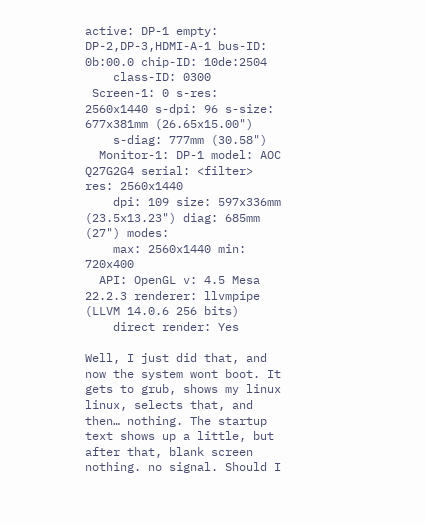active: DP-1 empty: DP-2,DP-3,HDMI-A-1 bus-ID: 0b:00.0 chip-ID: 10de:2504
    class-ID: 0300
 Screen-1: 0 s-res: 2560x1440 s-dpi: 96 s-size: 677x381mm (26.65x15.00")
    s-diag: 777mm (30.58")
  Monitor-1: DP-1 model: AOC Q27G2G4 serial: <filter> res: 2560x1440
    dpi: 109 size: 597x336mm (23.5x13.23") diag: 685mm (27") modes:
    max: 2560x1440 min: 720x400
  API: OpenGL v: 4.5 Mesa 22.2.3 renderer: llvmpipe (LLVM 14.0.6 256 bits)
    direct render: Yes

Well, I just did that, and now the system wont boot. It gets to grub, shows my linux linux, selects that, and then… nothing. The startup text shows up a little, but after that, blank screen nothing. no signal. Should I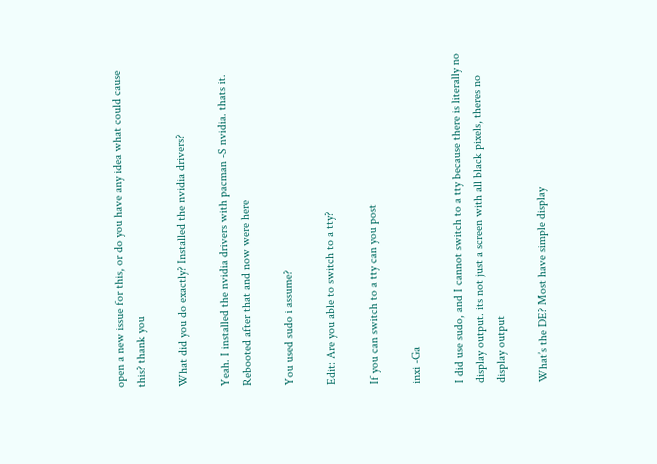open a new issue for this, or do you have any idea what could cause this? thank you

What did you do exactly? Installed the nvidia drivers?

Yeah. I installed the nvidia drivers with pacman -S nvidia. thats it. Rebooted after that and now were here

You used sudo i assume?

Edit: Are you able to switch to a tty?

If you can switch to a tty can you post

inxi -Ga

I did use sudo, and I cannot switch to a tty because there is literally no display output. its not just a screen with all black pixels, theres no display output

What’s the DE? Most have simple display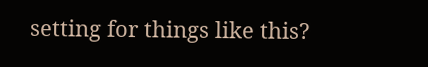setting for things like this?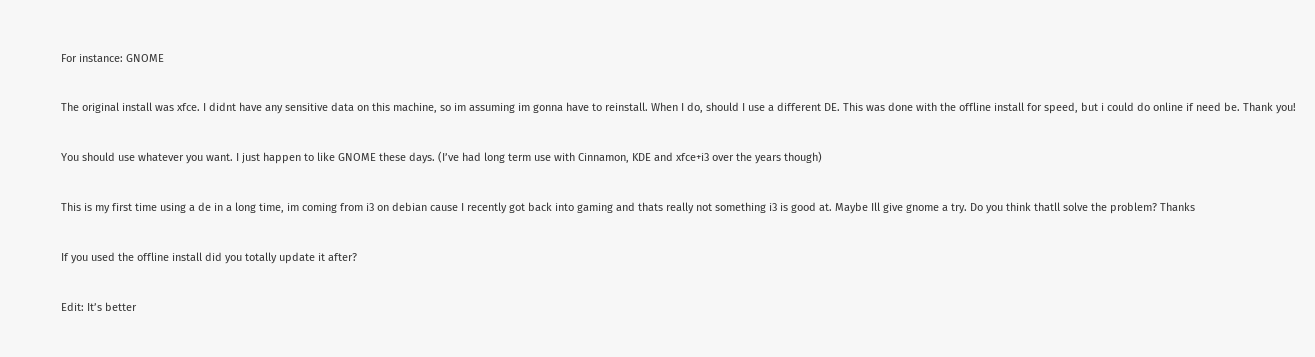For instance: GNOME

The original install was xfce. I didnt have any sensitive data on this machine, so im assuming im gonna have to reinstall. When I do, should I use a different DE. This was done with the offline install for speed, but i could do online if need be. Thank you!

You should use whatever you want. I just happen to like GNOME these days. (I’ve had long term use with Cinnamon, KDE and xfce+i3 over the years though)

This is my first time using a de in a long time, im coming from i3 on debian cause I recently got back into gaming and thats really not something i3 is good at. Maybe Ill give gnome a try. Do you think thatll solve the problem? Thanks

If you used the offline install did you totally update it after?

Edit: It’s better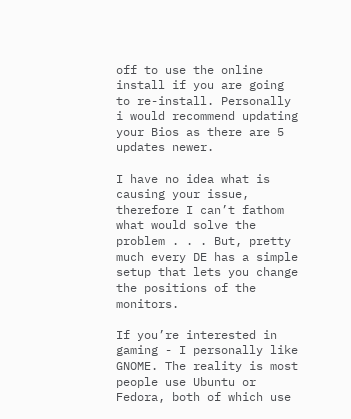off to use the online install if you are going to re-install. Personally i would recommend updating your Bios as there are 5 updates newer.

I have no idea what is causing your issue, therefore I can’t fathom what would solve the problem . . . But, pretty much every DE has a simple setup that lets you change the positions of the monitors.

If you’re interested in gaming - I personally like GNOME. The reality is most people use Ubuntu or Fedora, both of which use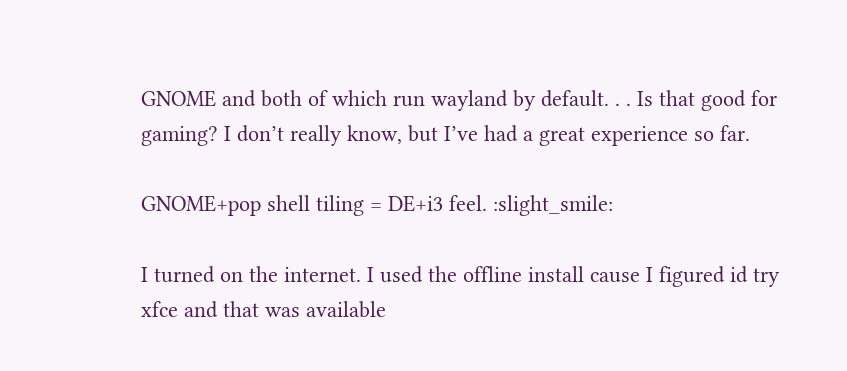GNOME and both of which run wayland by default. . . Is that good for gaming? I don’t really know, but I’ve had a great experience so far.

GNOME+pop shell tiling = DE+i3 feel. :slight_smile:

I turned on the internet. I used the offline install cause I figured id try xfce and that was available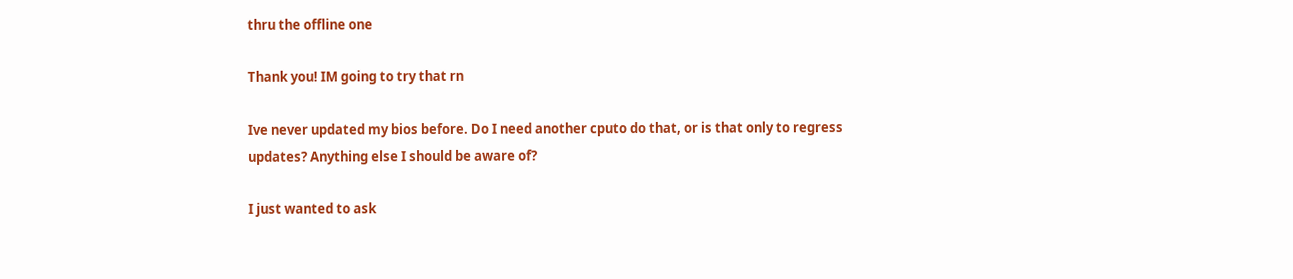thru the offline one

Thank you! IM going to try that rn

Ive never updated my bios before. Do I need another cputo do that, or is that only to regress updates? Anything else I should be aware of?

I just wanted to ask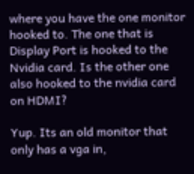where you have the one monitor hooked to. The one that is Display Port is hooked to the Nvidia card. Is the other one also hooked to the nvidia card on HDMI?

Yup. Its an old monitor that only has a vga in,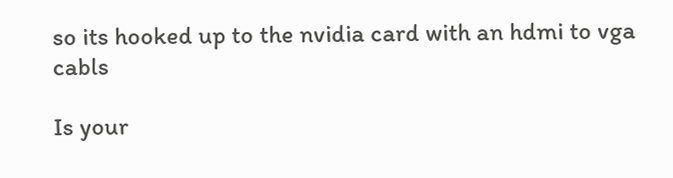so its hooked up to the nvidia card with an hdmi to vga cabls

Is your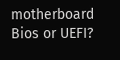motherboard Bios or UEFI?